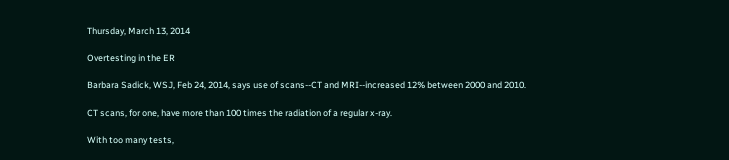Thursday, March 13, 2014

Overtesting in the ER

Barbara Sadick, WSJ, Feb 24, 2014, says use of scans--CT and MRI--increased 12% between 2000 and 2010.

CT scans, for one, have more than 100 times the radiation of a regular x-ray.

With too many tests,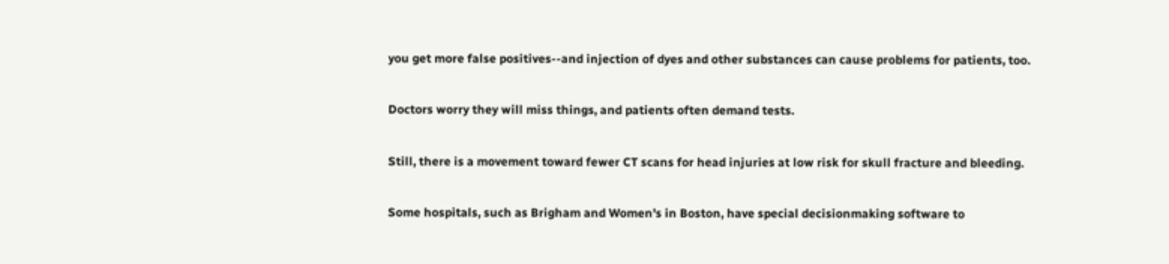you get more false positives--and injection of dyes and other substances can cause problems for patients, too.

Doctors worry they will miss things, and patients often demand tests.

Still, there is a movement toward fewer CT scans for head injuries at low risk for skull fracture and bleeding.

Some hospitals, such as Brigham and Women's in Boston, have special decisionmaking software to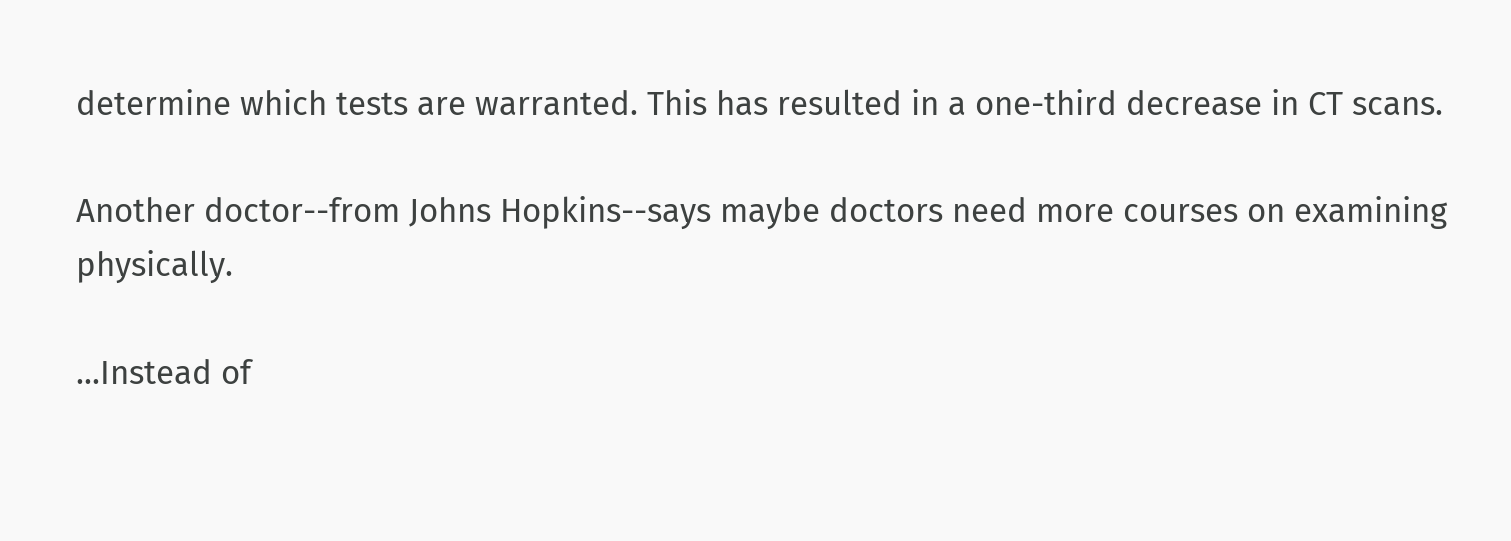determine which tests are warranted. This has resulted in a one-third decrease in CT scans.

Another doctor--from Johns Hopkins--says maybe doctors need more courses on examining physically.

...Instead of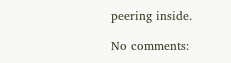peering inside.

No comments: